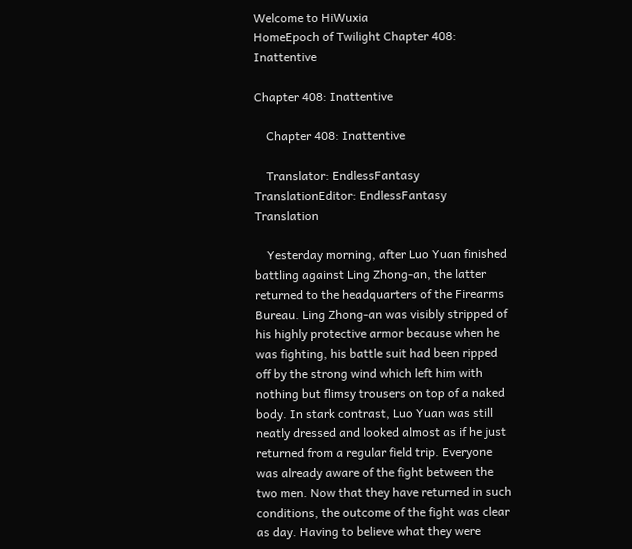Welcome to HiWuxia
HomeEpoch of Twilight Chapter 408: Inattentive

Chapter 408: Inattentive

    Chapter 408: Inattentive

    Translator: EndlessFantasy TranslationEditor: EndlessFantasy Translation

    Yesterday morning, after Luo Yuan finished battling against Ling Zhong-an, the latter returned to the headquarters of the Firearms Bureau. Ling Zhong-an was visibly stripped of his highly protective armor because when he was fighting, his battle suit had been ripped off by the strong wind which left him with nothing but flimsy trousers on top of a naked body. In stark contrast, Luo Yuan was still neatly dressed and looked almost as if he just returned from a regular field trip. Everyone was already aware of the fight between the two men. Now that they have returned in such conditions, the outcome of the fight was clear as day. Having to believe what they were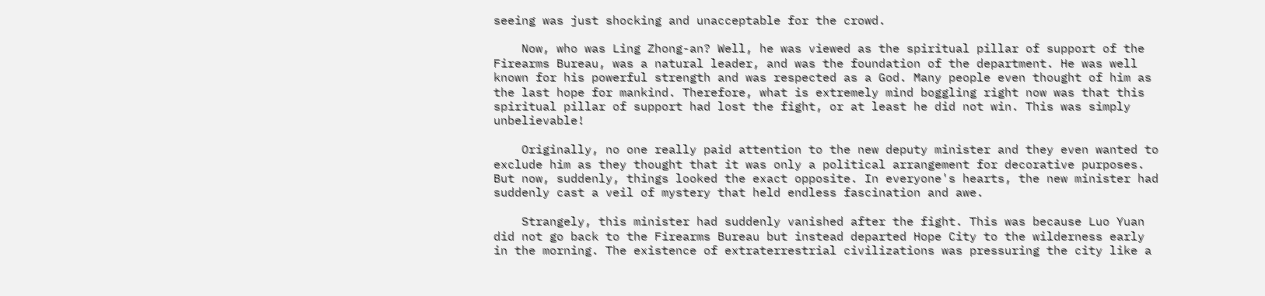seeing was just shocking and unacceptable for the crowd.

    Now, who was Ling Zhong-an? Well, he was viewed as the spiritual pillar of support of the Firearms Bureau, was a natural leader, and was the foundation of the department. He was well known for his powerful strength and was respected as a God. Many people even thought of him as the last hope for mankind. Therefore, what is extremely mind boggling right now was that this spiritual pillar of support had lost the fight, or at least he did not win. This was simply unbelievable!

    Originally, no one really paid attention to the new deputy minister and they even wanted to exclude him as they thought that it was only a political arrangement for decorative purposes. But now, suddenly, things looked the exact opposite. In everyone's hearts, the new minister had suddenly cast a veil of mystery that held endless fascination and awe.

    Strangely, this minister had suddenly vanished after the fight. This was because Luo Yuan did not go back to the Firearms Bureau but instead departed Hope City to the wilderness early in the morning. The existence of extraterrestrial civilizations was pressuring the city like a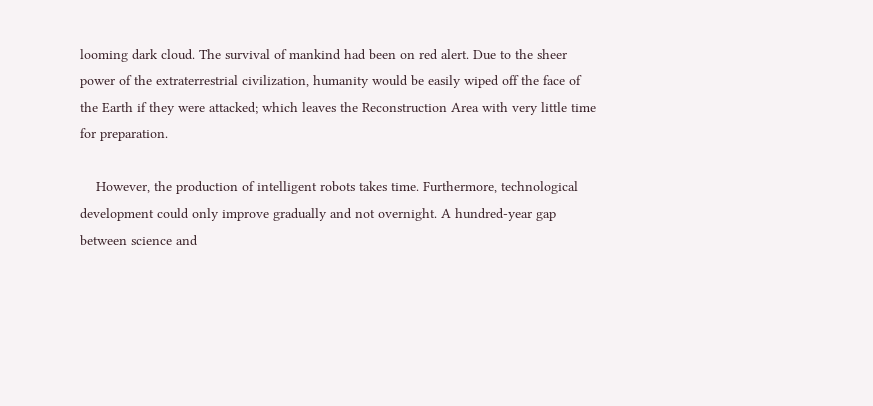looming dark cloud. The survival of mankind had been on red alert. Due to the sheer power of the extraterrestrial civilization, humanity would be easily wiped off the face of the Earth if they were attacked; which leaves the Reconstruction Area with very little time for preparation.

    However, the production of intelligent robots takes time. Furthermore, technological development could only improve gradually and not overnight. A hundred-year gap between science and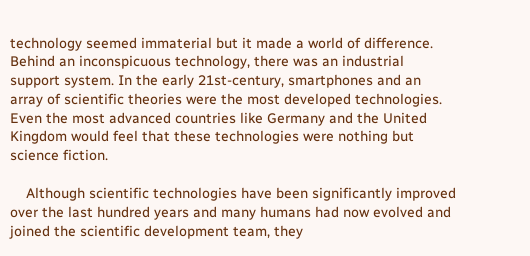technology seemed immaterial but it made a world of difference. Behind an inconspicuous technology, there was an industrial support system. In the early 21st-century, smartphones and an array of scientific theories were the most developed technologies. Even the most advanced countries like Germany and the United Kingdom would feel that these technologies were nothing but science fiction.

    Although scientific technologies have been significantly improved over the last hundred years and many humans had now evolved and joined the scientific development team, they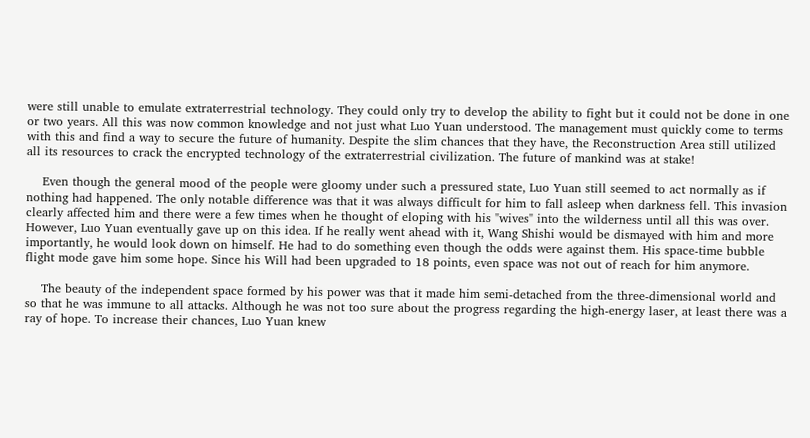were still unable to emulate extraterrestrial technology. They could only try to develop the ability to fight but it could not be done in one or two years. All this was now common knowledge and not just what Luo Yuan understood. The management must quickly come to terms with this and find a way to secure the future of humanity. Despite the slim chances that they have, the Reconstruction Area still utilized all its resources to crack the encrypted technology of the extraterrestrial civilization. The future of mankind was at stake!

    Even though the general mood of the people were gloomy under such a pressured state, Luo Yuan still seemed to act normally as if nothing had happened. The only notable difference was that it was always difficult for him to fall asleep when darkness fell. This invasion clearly affected him and there were a few times when he thought of eloping with his "wives" into the wilderness until all this was over. However, Luo Yuan eventually gave up on this idea. If he really went ahead with it, Wang Shishi would be dismayed with him and more importantly, he would look down on himself. He had to do something even though the odds were against them. His space-time bubble flight mode gave him some hope. Since his Will had been upgraded to 18 points, even space was not out of reach for him anymore.

    The beauty of the independent space formed by his power was that it made him semi-detached from the three-dimensional world and so that he was immune to all attacks. Although he was not too sure about the progress regarding the high-energy laser, at least there was a ray of hope. To increase their chances, Luo Yuan knew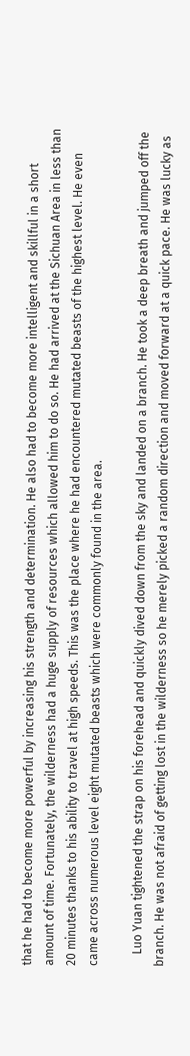that he had to become more powerful by increasing his strength and determination. He also had to become more intelligent and skillful in a short amount of time. Fortunately, the wilderness had a huge supply of resources which allowed him to do so. He had arrived at the Sichuan Area in less than 20 minutes thanks to his ability to travel at high speeds. This was the place where he had encountered mutated beasts of the highest level. He even came across numerous level eight mutated beasts which were commonly found in the area.

    Luo Yuan tightened the strap on his forehead and quickly dived down from the sky and landed on a branch. He took a deep breath and jumped off the branch. He was not afraid of getting lost in the wilderness so he merely picked a random direction and moved forward at a quick pace. He was lucky as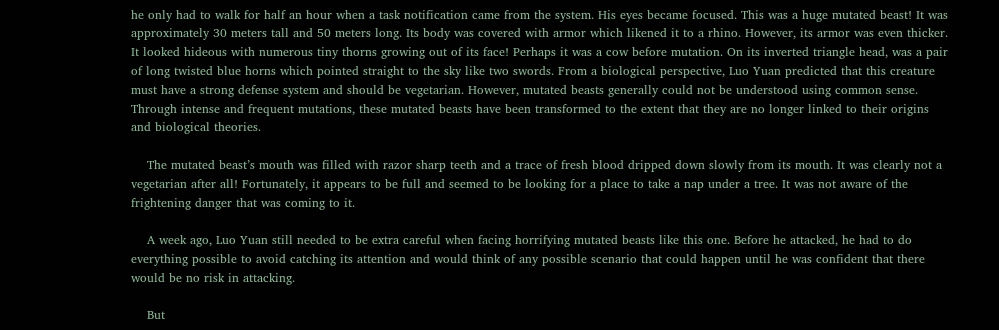he only had to walk for half an hour when a task notification came from the system. His eyes became focused. This was a huge mutated beast! It was approximately 30 meters tall and 50 meters long. Its body was covered with armor which likened it to a rhino. However, its armor was even thicker. It looked hideous with numerous tiny thorns growing out of its face! Perhaps it was a cow before mutation. On its inverted triangle head, was a pair of long twisted blue horns which pointed straight to the sky like two swords. From a biological perspective, Luo Yuan predicted that this creature must have a strong defense system and should be vegetarian. However, mutated beasts generally could not be understood using common sense. Through intense and frequent mutations, these mutated beasts have been transformed to the extent that they are no longer linked to their origins and biological theories.

    The mutated beast’s mouth was filled with razor sharp teeth and a trace of fresh blood dripped down slowly from its mouth. It was clearly not a vegetarian after all! Fortunately, it appears to be full and seemed to be looking for a place to take a nap under a tree. It was not aware of the frightening danger that was coming to it.

    A week ago, Luo Yuan still needed to be extra careful when facing horrifying mutated beasts like this one. Before he attacked, he had to do everything possible to avoid catching its attention and would think of any possible scenario that could happen until he was confident that there would be no risk in attacking.

    But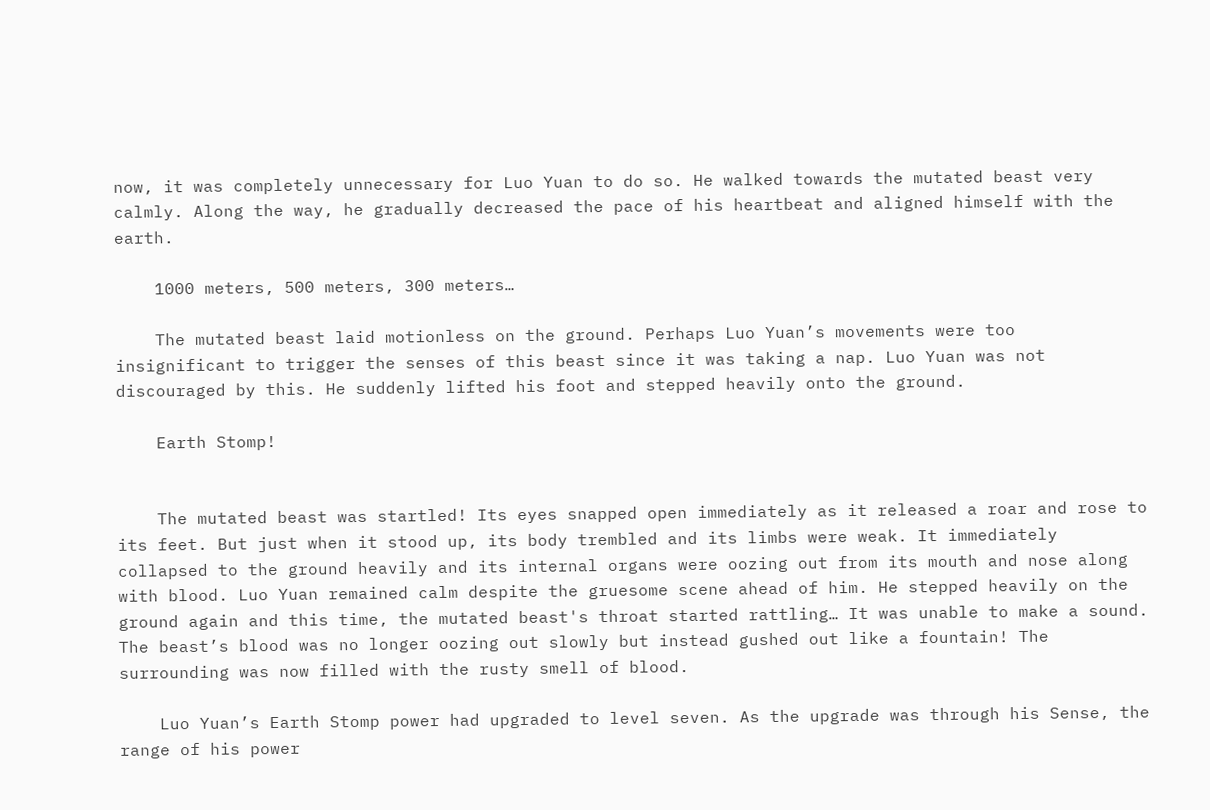now, it was completely unnecessary for Luo Yuan to do so. He walked towards the mutated beast very calmly. Along the way, he gradually decreased the pace of his heartbeat and aligned himself with the earth.

    1000 meters, 500 meters, 300 meters…

    The mutated beast laid motionless on the ground. Perhaps Luo Yuan’s movements were too insignificant to trigger the senses of this beast since it was taking a nap. Luo Yuan was not discouraged by this. He suddenly lifted his foot and stepped heavily onto the ground.

    Earth Stomp!


    The mutated beast was startled! Its eyes snapped open immediately as it released a roar and rose to its feet. But just when it stood up, its body trembled and its limbs were weak. It immediately collapsed to the ground heavily and its internal organs were oozing out from its mouth and nose along with blood. Luo Yuan remained calm despite the gruesome scene ahead of him. He stepped heavily on the ground again and this time, the mutated beast's throat started rattling… It was unable to make a sound. The beast’s blood was no longer oozing out slowly but instead gushed out like a fountain! The surrounding was now filled with the rusty smell of blood.

    Luo Yuan’s Earth Stomp power had upgraded to level seven. As the upgrade was through his Sense, the range of his power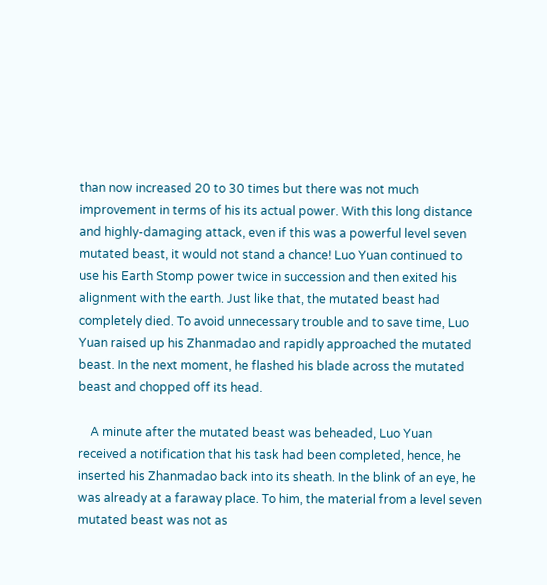than now increased 20 to 30 times but there was not much improvement in terms of his its actual power. With this long distance and highly-damaging attack, even if this was a powerful level seven mutated beast, it would not stand a chance! Luo Yuan continued to use his Earth Stomp power twice in succession and then exited his alignment with the earth. Just like that, the mutated beast had completely died. To avoid unnecessary trouble and to save time, Luo Yuan raised up his Zhanmadao and rapidly approached the mutated beast. In the next moment, he flashed his blade across the mutated beast and chopped off its head.

    A minute after the mutated beast was beheaded, Luo Yuan received a notification that his task had been completed, hence, he inserted his Zhanmadao back into its sheath. In the blink of an eye, he was already at a faraway place. To him, the material from a level seven mutated beast was not as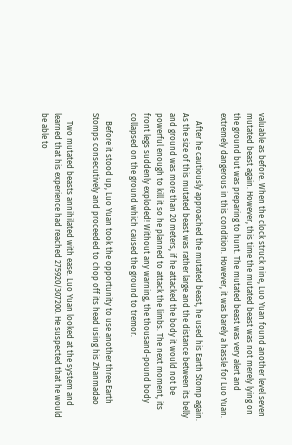valuable as before. When the clock struck nine, Luo Yuan found another level seven mutated beast again. However, this time the mutated beast was not merely lying on the ground but was preparing to hunt. The mutated beast was very alert and extremely dangerous in this condition. However, it was barely a hassle for Luo Yuan.

    After he cautiously approached the mutated beast, he used his Earth Stomp again. As the size of this mutated beast was rather large and the distance between its belly and ground was more than 20 meters, if he attacked the body it would not be powerful enough to kill it so he planned to attack the limbs. The next moment, its front legs suddenly exploded! Without any warning, the thousand-pound body collapsed on the ground which caused the ground to tremor.

    Before it stood up, Luo Yuan took the opportunity to use another three Earth Stomps consecutively and proceeded to chop off its head using his Zhanmadao

    Two mutated beasts annihilated with ease. Luo Yuan looked at the system and learned that his experience had reached 275920/307200. He suspected that he would be able to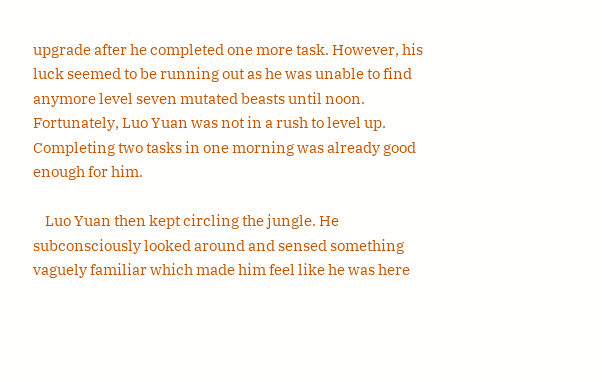upgrade after he completed one more task. However, his luck seemed to be running out as he was unable to find anymore level seven mutated beasts until noon. Fortunately, Luo Yuan was not in a rush to level up. Completing two tasks in one morning was already good enough for him.

    Luo Yuan then kept circling the jungle. He subconsciously looked around and sensed something vaguely familiar which made him feel like he was here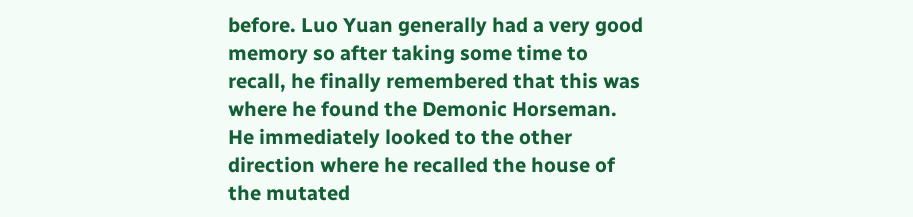before. Luo Yuan generally had a very good memory so after taking some time to recall, he finally remembered that this was where he found the Demonic Horseman. He immediately looked to the other direction where he recalled the house of the mutated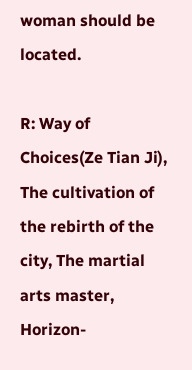woman should be located.

R: Way of Choices(Ze Tian Ji), The cultivation of the rebirth of the city, The martial arts master, Horizon-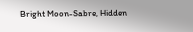Bright Moon-Sabre, Hidden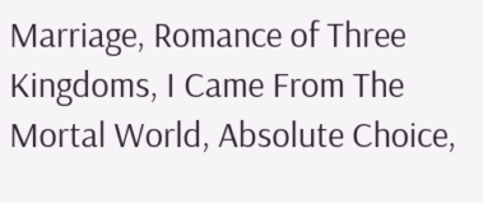Marriage, Romance of Three Kingdoms, I Came From The Mortal World, Absolute Choice,